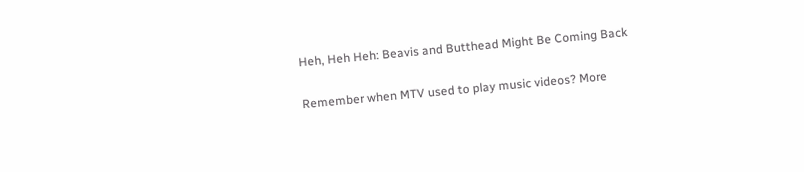Heh, Heh Heh: Beavis and Butthead Might Be Coming Back

Remember when MTV used to play music videos? More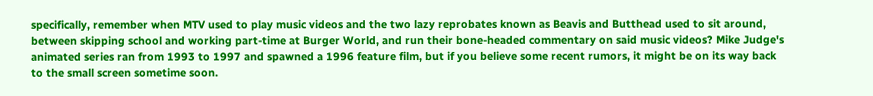specifically, remember when MTV used to play music videos and the two lazy reprobates known as Beavis and Butthead used to sit around, between skipping school and working part-time at Burger World, and run their bone-headed commentary on said music videos? Mike Judge's animated series ran from 1993 to 1997 and spawned a 1996 feature film, but if you believe some recent rumors, it might be on its way back to the small screen sometime soon.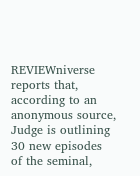REVIEWniverse reports that, according to an anonymous source, Judge is outlining 30 new episodes of the seminal,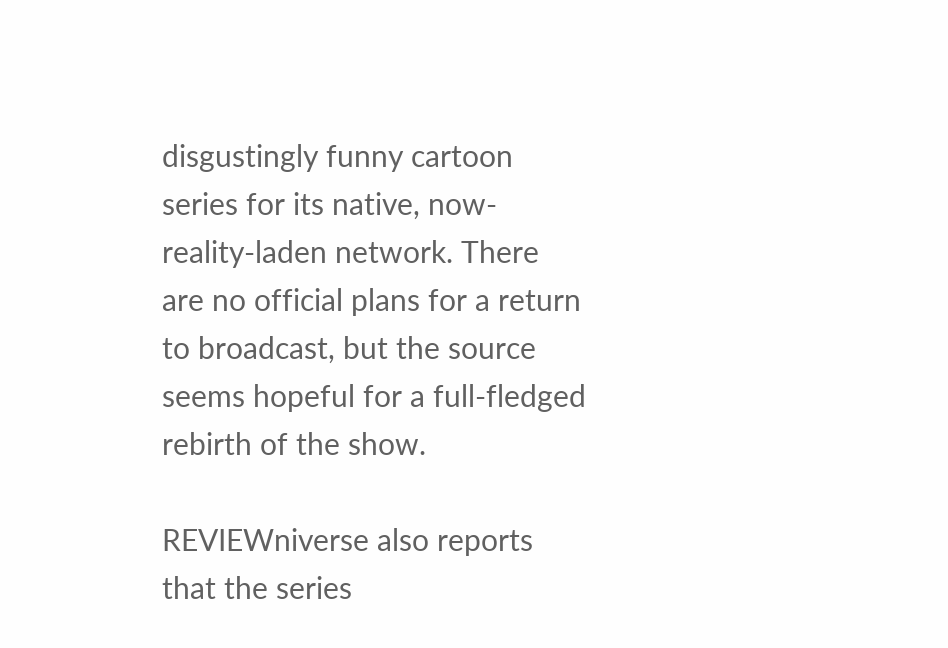disgustingly funny cartoon series for its native, now-reality-laden network. There are no official plans for a return to broadcast, but the source seems hopeful for a full-fledged rebirth of the show.

REVIEWniverse also reports that the series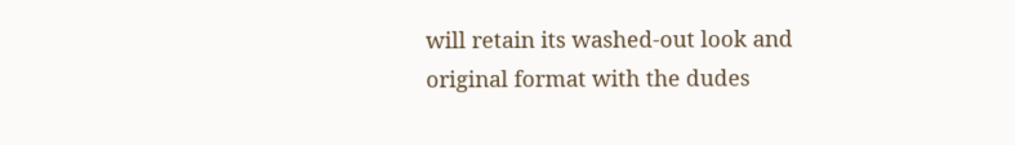will retain its washed-out look and original format with the dudes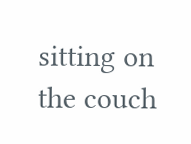sitting on the couch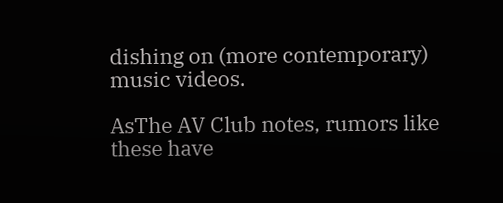dishing on (more contemporary) music videos.

AsThe AV Club notes, rumors like these have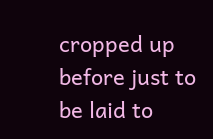cropped up before just to be laid to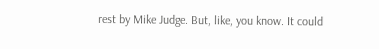rest by Mike Judge. But, like, you know. It could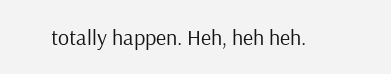totally happen. Heh, heh heh.